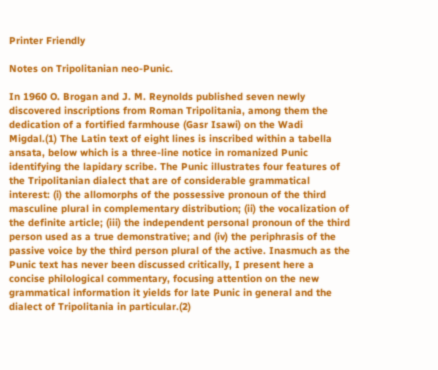Printer Friendly

Notes on Tripolitanian neo-Punic.

In 1960 O. Brogan and J. M. Reynolds published seven newly discovered inscriptions from Roman Tripolitania, among them the dedication of a fortified farmhouse (Gasr Isawi) on the Wadi Migdal.(1) The Latin text of eight lines is inscribed within a tabella ansata, below which is a three-line notice in romanized Punic identifying the lapidary scribe. The Punic illustrates four features of the Tripolitanian dialect that are of considerable grammatical interest: (i) the allomorphs of the possessive pronoun of the third masculine plural in complementary distribution; (ii) the vocalization of the definite article; (iii) the independent personal pronoun of the third person used as a true demonstrative; and (iv) the periphrasis of the passive voice by the third person plural of the active. Inasmuch as the Punic text has never been discussed critically, I present here a concise philological commentary, focusing attention on the new grammatical information it yields for late Punic in general and the dialect of Tripolitania in particular.(2)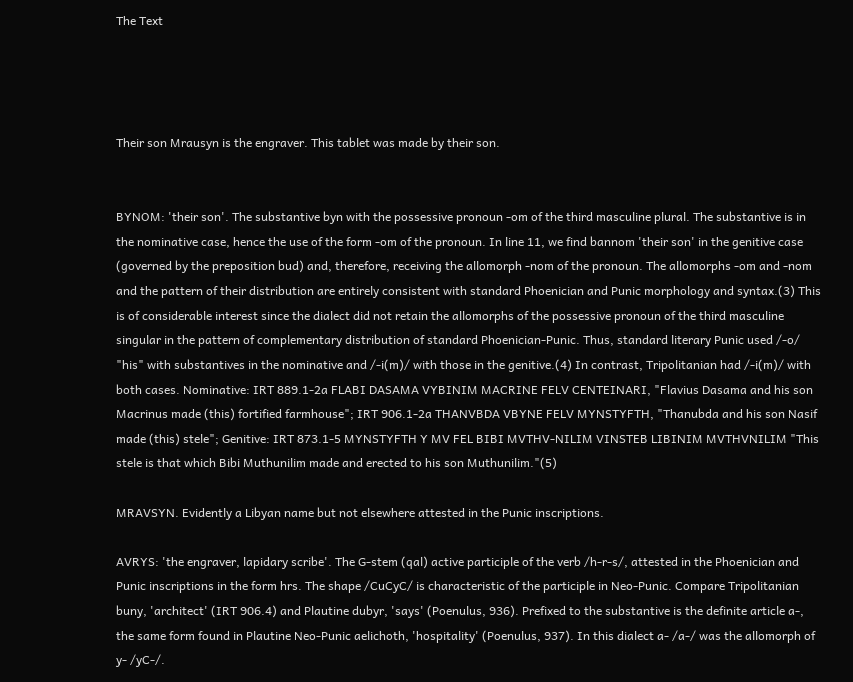The Text




Their son Mrausyn is the engraver. This tablet was made by their son.


BYNOM: 'their son'. The substantive byn with the possessive pronoun -om of the third masculine plural. The substantive is in the nominative case, hence the use of the form -om of the pronoun. In line 11, we find bannom 'their son' in the genitive case (governed by the preposition bud) and, therefore, receiving the allomorph -nom of the pronoun. The allomorphs -om and -nom and the pattern of their distribution are entirely consistent with standard Phoenician and Punic morphology and syntax.(3) This is of considerable interest since the dialect did not retain the allomorphs of the possessive pronoun of the third masculine singular in the pattern of complementary distribution of standard Phoenician-Punic. Thus, standard literary Punic used /-o/ "his" with substantives in the nominative and /-i(m)/ with those in the genitive.(4) In contrast, Tripolitanian had /-i(m)/ with both cases. Nominative: IRT 889.1-2a FLABI DASAMA VYBINIM MACRINE FELV CENTEINARI, "Flavius Dasama and his son Macrinus made (this) fortified farmhouse"; IRT 906.1-2a THANVBDA VBYNE FELV MYNSTYFTH, "Thanubda and his son Nasif made (this) stele"; Genitive: IRT 873.1-5 MYNSTYFTH Y MV FEL BIBI MVTHV-NILIM VINSTEB LIBINIM MVTHVNILIM "This stele is that which Bibi Muthunilim made and erected to his son Muthunilim."(5)

MRAVSYN. Evidently a Libyan name but not elsewhere attested in the Punic inscriptions.

AVRYS: 'the engraver, lapidary scribe'. The G-stem (qal) active participle of the verb /h-r-s/, attested in the Phoenician and Punic inscriptions in the form hrs. The shape /CuCyC/ is characteristic of the participle in Neo-Punic. Compare Tripolitanian buny, 'architect' (IRT 906.4) and Plautine dubyr, 'says' (Poenulus, 936). Prefixed to the substantive is the definite article a-, the same form found in Plautine Neo-Punic aelichoth, 'hospitality' (Poenulus, 937). In this dialect a- /a-/ was the allomorph of y- /yC-/.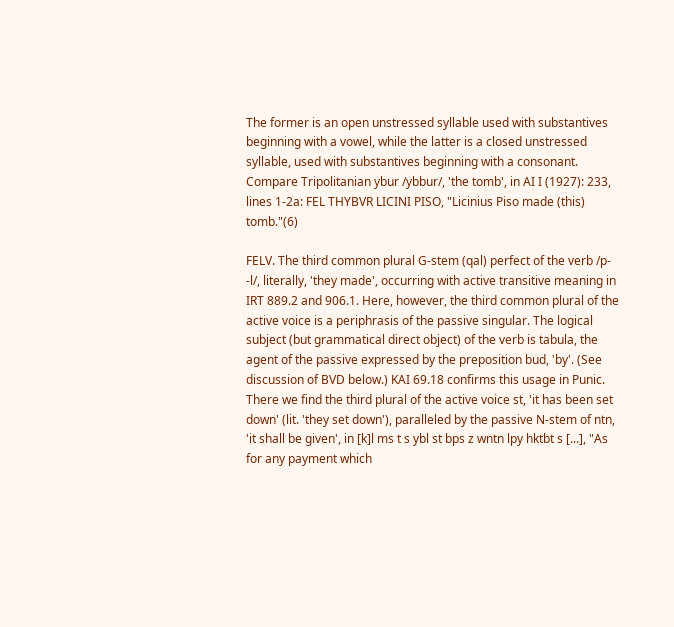The former is an open unstressed syllable used with substantives beginning with a vowel, while the latter is a closed unstressed syllable, used with substantives beginning with a consonant. Compare Tripolitanian ybur /ybbur/, 'the tomb', in AI I (1927): 233, lines 1-2a: FEL THYBVR LICINI PISO, "Licinius Piso made (this) tomb."(6)

FELV. The third common plural G-stem (qal) perfect of the verb /p- -l/, literally, 'they made', occurring with active transitive meaning in IRT 889.2 and 906.1. Here, however, the third common plural of the active voice is a periphrasis of the passive singular. The logical subject (but grammatical direct object) of the verb is tabula, the agent of the passive expressed by the preposition bud, 'by'. (See discussion of BVD below.) KAI 69.18 confirms this usage in Punic. There we find the third plural of the active voice st, 'it has been set down' (lit. 'they set down'), paralleled by the passive N-stem of ntn, 'it shall be given', in [k]l ms t s ybl st bps z wntn lpy hktbt s [...], "As for any payment which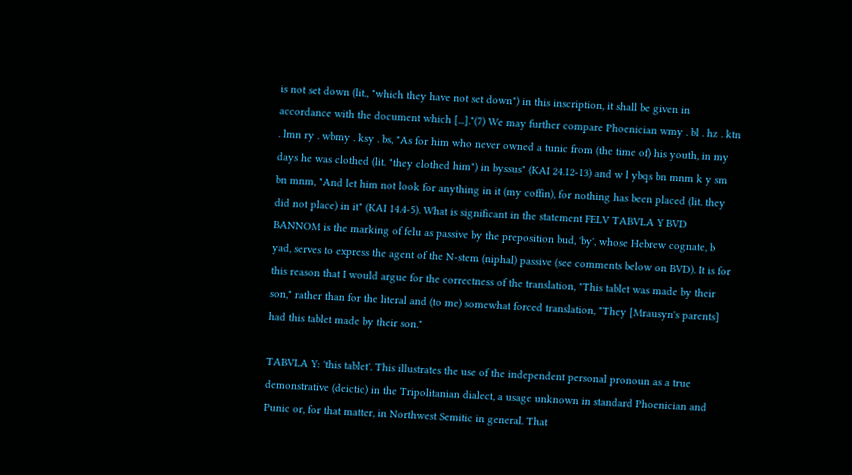is not set down (lit., "which they have not set down") in this inscription, it shall be given in accordance with the document which [...]."(7) We may further compare Phoenician wmy . bl . hz . ktn . lmn ry . wbmy . ksy . bs, "As for him who never owned a tunic from (the time of) his youth, in my days he was clothed (lit. "they clothed him") in byssus" (KAI 24.12-13) and w l ybqs bn mnm k y sm bn mnm, "And let him not look for anything in it (my coffin), for nothing has been placed (lit. they did not place) in it" (KAI 14.4-5). What is significant in the statement FELV TABVLA Y BVD BANNOM is the marking of felu as passive by the preposition bud, 'by', whose Hebrew cognate, b yad, serves to express the agent of the N-stem (niphal) passive (see comments below on BVD). It is for this reason that I would argue for the correctness of the translation, "This tablet was made by their son," rather than for the literal and (to me) somewhat forced translation, "They [Mrausyn's parents] had this tablet made by their son."

TABVLA Y: 'this tablet'. This illustrates the use of the independent personal pronoun as a true demonstrative (deictic) in the Tripolitanian dialect, a usage unknown in standard Phoenician and Punic or, for that matter, in Northwest Semitic in general. That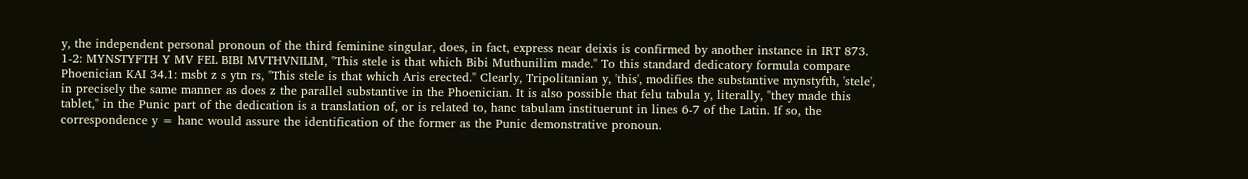y, the independent personal pronoun of the third feminine singular, does, in fact, express near deixis is confirmed by another instance in IRT 873. 1-2: MYNSTYFTH Y MV FEL BIBI MVTHVNILIM, "This stele is that which Bibi Muthunilim made." To this standard dedicatory formula compare Phoenician KAI 34.1: msbt z s ytn rs, "This stele is that which Aris erected." Clearly, Tripolitanian y, 'this', modifies the substantive mynstyfth, 'stele', in precisely the same manner as does z the parallel substantive in the Phoenician. It is also possible that felu tabula y, literally, "they made this tablet," in the Punic part of the dedication is a translation of, or is related to, hanc tabulam instituerunt in lines 6-7 of the Latin. If so, the correspondence y = hanc would assure the identification of the former as the Punic demonstrative pronoun.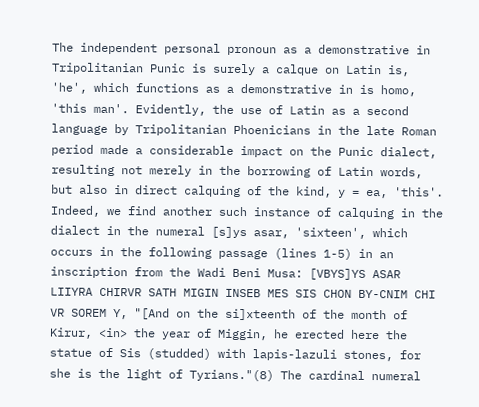The independent personal pronoun as a demonstrative in Tripolitanian Punic is surely a calque on Latin is, 'he', which functions as a demonstrative in is homo, 'this man'. Evidently, the use of Latin as a second language by Tripolitanian Phoenicians in the late Roman period made a considerable impact on the Punic dialect, resulting not merely in the borrowing of Latin words, but also in direct calquing of the kind, y = ea, 'this'. Indeed, we find another such instance of calquing in the dialect in the numeral [s]ys asar, 'sixteen', which occurs in the following passage (lines 1-5) in an inscription from the Wadi Beni Musa: [VBYS]YS ASAR LIIYRA CHIRVR SATH MIGIN INSEB MES SIS CHON BY-CNIM CHI VR SOREM Y, "[And on the si]xteenth of the month of Kirur, <in> the year of Miggin, he erected here the statue of Sis (studded) with lapis-lazuli stones, for she is the light of Tyrians."(8) The cardinal numeral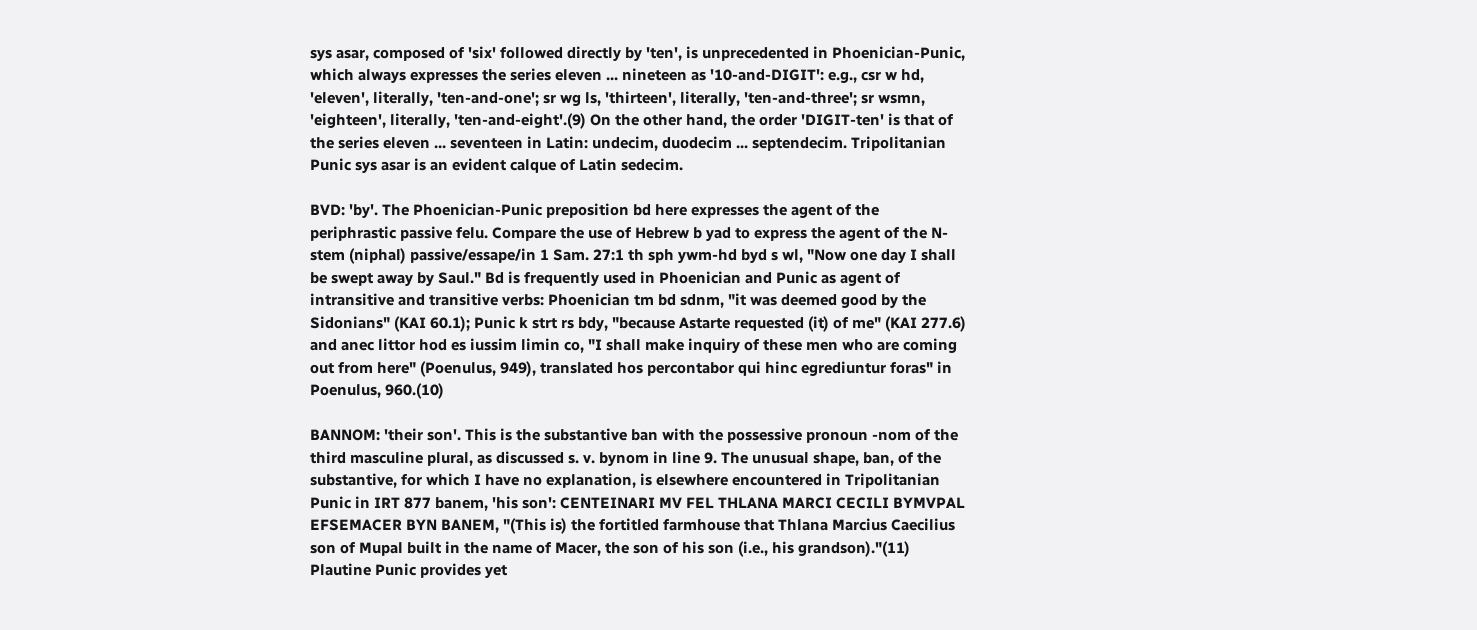sys asar, composed of 'six' followed directly by 'ten', is unprecedented in Phoenician-Punic, which always expresses the series eleven ... nineteen as '10-and-DIGIT': e.g., csr w hd, 'eleven', literally, 'ten-and-one'; sr wg ls, 'thirteen', literally, 'ten-and-three'; sr wsmn, 'eighteen', literally, 'ten-and-eight'.(9) On the other hand, the order 'DIGIT-ten' is that of the series eleven ... seventeen in Latin: undecim, duodecim ... septendecim. Tripolitanian Punic sys asar is an evident calque of Latin sedecim.

BVD: 'by'. The Phoenician-Punic preposition bd here expresses the agent of the periphrastic passive felu. Compare the use of Hebrew b yad to express the agent of the N-stem (niphal) passive/essape/in 1 Sam. 27:1 th sph ywm-hd byd s wl, "Now one day I shall be swept away by Saul." Bd is frequently used in Phoenician and Punic as agent of intransitive and transitive verbs: Phoenician tm bd sdnm, "it was deemed good by the Sidonians" (KAI 60.1); Punic k strt rs bdy, "because Astarte requested (it) of me" (KAI 277.6) and anec littor hod es iussim limin co, "I shall make inquiry of these men who are coming out from here" (Poenulus, 949), translated hos percontabor qui hinc egrediuntur foras" in Poenulus, 960.(10)

BANNOM: 'their son'. This is the substantive ban with the possessive pronoun -nom of the third masculine plural, as discussed s. v. bynom in line 9. The unusual shape, ban, of the substantive, for which I have no explanation, is elsewhere encountered in Tripolitanian Punic in IRT 877 banem, 'his son': CENTEINARI MV FEL THLANA MARCI CECILI BYMVPAL EFSEMACER BYN BANEM, "(This is) the fortitled farmhouse that Thlana Marcius Caecilius son of Mupal built in the name of Macer, the son of his son (i.e., his grandson)."(11) Plautine Punic provides yet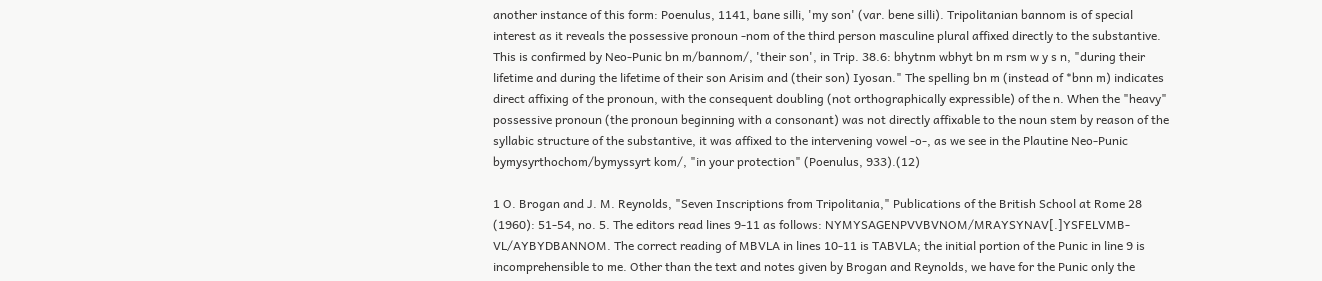another instance of this form: Poenulus, 1141, bane silli, 'my son' (var. bene silli). Tripolitanian bannom is of special interest as it reveals the possessive pronoun -nom of the third person masculine plural affixed directly to the substantive. This is confirmed by Neo-Punic bn m/bannom/, 'their son', in Trip. 38.6: bhytnm wbhyt bn m rsm w y s n, "during their lifetime and during the lifetime of their son Arisim and (their son) Iyosan." The spelling bn m (instead of *bnn m) indicates direct affixing of the pronoun, with the consequent doubling (not orthographically expressible) of the n. When the "heavy" possessive pronoun (the pronoun beginning with a consonant) was not directly affixable to the noun stem by reason of the syllabic structure of the substantive, it was affixed to the intervening vowel -o-, as we see in the Plautine Neo-Punic bymysyrthochom/bymyssyrt kom/, "in your protection" (Poenulus, 933).(12)

1 O. Brogan and J. M. Reynolds, "Seven Inscriptions from Tripolitania," Publications of the British School at Rome 28 (1960): 51-54, no. 5. The editors read lines 9-11 as follows: NYMYSAGENPVVBVNOM/MRAYSYNAV[.]YSFELVMB-VL/AYBYDBANNOM. The correct reading of MBVLA in lines 10-11 is TABVLA; the initial portion of the Punic in line 9 is incomprehensible to me. Other than the text and notes given by Brogan and Reynolds, we have for the Punic only the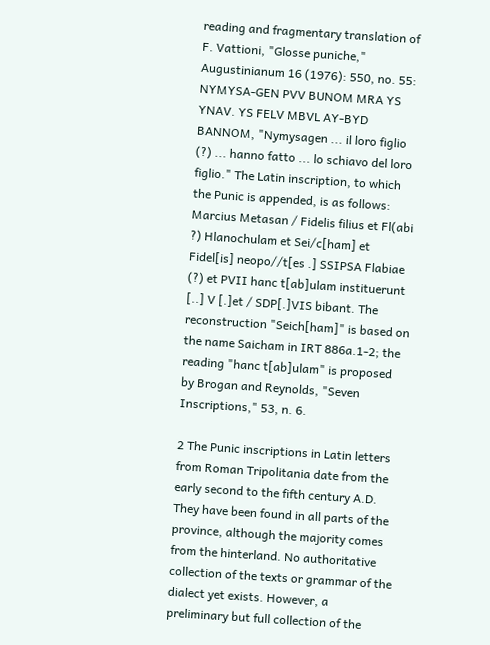reading and fragmentary translation of F. Vattioni, "Glosse puniche," Augustinianum 16 (1976): 550, no. 55: NYMYSA-GEN PVV BUNOM MRA YS YNAV. YS FELV MBVL AY-BYD BANNOM, "Nymysagen ... il loro figlio (?) ... hanno fatto ... lo schiavo del loro figlio." The Latin inscription, to which the Punic is appended, is as follows: Marcius Metasan / Fidelis filius et Fl(abi ?) Hlanochulam et Sei/c[ham] et Fidel[is] neopo//t[es .] SSIPSA Flabiae (?) et PVII hanc t[ab]ulam instituerunt [..] V [.]et / SDP[.]VIS bibant. The reconstruction "Seich[ham]" is based on the name Saicham in IRT 886a.1-2; the reading "hanc t[ab]ulam" is proposed by Brogan and Reynolds, "Seven Inscriptions," 53, n. 6.

2 The Punic inscriptions in Latin letters from Roman Tripolitania date from the early second to the fifth century A.D. They have been found in all parts of the province, although the majority comes from the hinterland. No authoritative collection of the texts or grammar of the dialect yet exists. However, a preliminary but full collection of the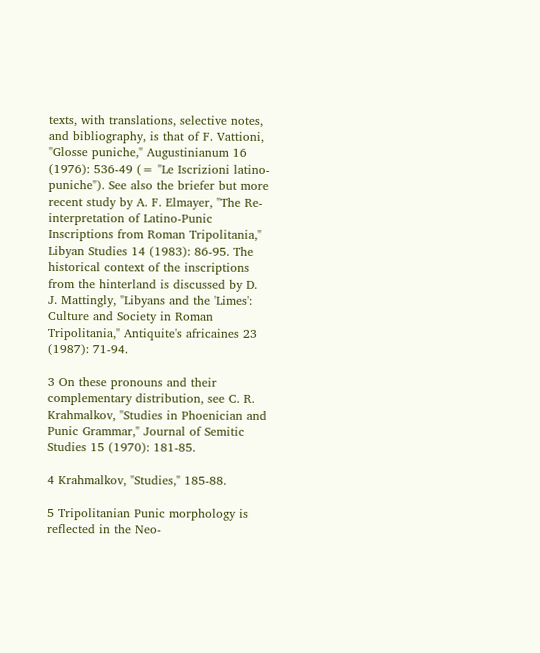texts, with translations, selective notes, and bibliography, is that of F. Vattioni, "Glosse puniche," Augustinianum 16 (1976): 536-49 (= "Le Iscrizioni latino-puniche"). See also the briefer but more recent study by A. F. Elmayer, "The Re-interpretation of Latino-Punic Inscriptions from Roman Tripolitania," Libyan Studies 14 (1983): 86-95. The historical context of the inscriptions from the hinterland is discussed by D. J. Mattingly, "Libyans and the 'Limes': Culture and Society in Roman Tripolitania," Antiquite's africaines 23 (1987): 71-94.

3 On these pronouns and their complementary distribution, see C. R. Krahmalkov, "Studies in Phoenician and Punic Grammar," Journal of Semitic Studies 15 (1970): 181-85.

4 Krahmalkov, "Studies," 185-88.

5 Tripolitanian Punic morphology is reflected in the Neo-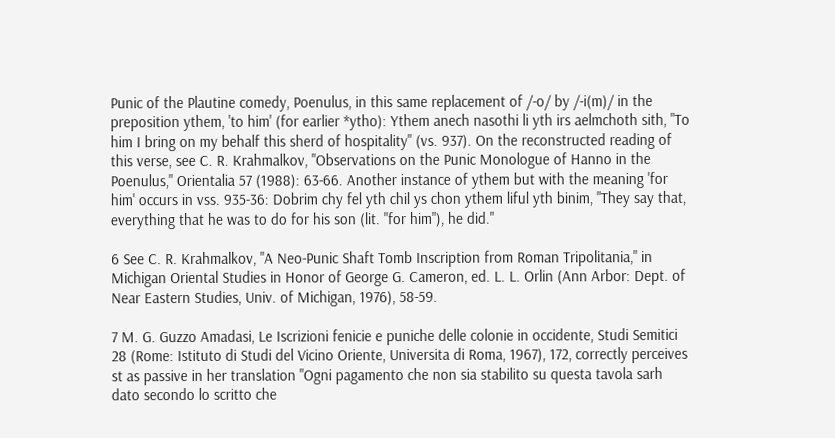Punic of the Plautine comedy, Poenulus, in this same replacement of /-o/ by /-i(m)/ in the preposition ythem, 'to him' (for earlier *ytho): Ythem anech nasothi li yth irs aelmchoth sith, "To him I bring on my behalf this sherd of hospitality" (vs. 937). On the reconstructed reading of this verse, see C. R. Krahmalkov, "Observations on the Punic Monologue of Hanno in the Poenulus," Orientalia 57 (1988): 63-66. Another instance of ythem but with the meaning 'for him' occurs in vss. 935-36: Dobrim chy fel yth chil ys chon ythem liful yth binim, "They say that, everything that he was to do for his son (lit. "for him"), he did."

6 See C. R. Krahmalkov, "A Neo-Punic Shaft Tomb Inscription from Roman Tripolitania," in Michigan Oriental Studies in Honor of George G. Cameron, ed. L. L. Orlin (Ann Arbor: Dept. of Near Eastern Studies, Univ. of Michigan, 1976), 58-59.

7 M. G. Guzzo Amadasi, Le Iscrizioni fenicie e puniche delle colonie in occidente, Studi Semitici 28 (Rome: Istituto di Studi del Vicino Oriente, Universita di Roma, 1967), 172, correctly perceives st as passive in her translation "Ogni pagamento che non sia stabilito su questa tavola sarh dato secondo lo scritto che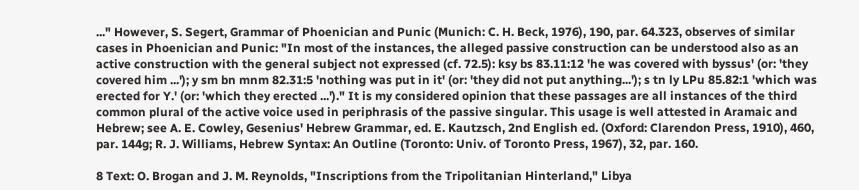..." However, S. Segert, Grammar of Phoenician and Punic (Munich: C. H. Beck, 1976), 190, par. 64.323, observes of similar cases in Phoenician and Punic: "In most of the instances, the alleged passive construction can be understood also as an active construction with the general subject not expressed (cf. 72.5): ksy bs 83.11:12 'he was covered with byssus' (or: 'they covered him ...'); y sm bn mnm 82.31:5 'nothing was put in it' (or: 'they did not put anything...'); s tn ly LPu 85.82:1 'which was erected for Y.' (or: 'which they erected ...')." It is my considered opinion that these passages are all instances of the third common plural of the active voice used in periphrasis of the passive singular. This usage is well attested in Aramaic and Hebrew; see A. E. Cowley, Gesenius' Hebrew Grammar, ed. E. Kautzsch, 2nd English ed. (Oxford: Clarendon Press, 1910), 460, par. 144g; R. J. Williams, Hebrew Syntax: An Outline (Toronto: Univ. of Toronto Press, 1967), 32, par. 160.

8 Text: O. Brogan and J. M. Reynolds, "Inscriptions from the Tripolitanian Hinterland," Libya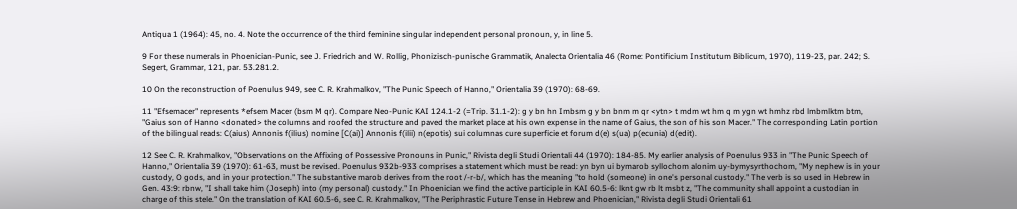Antiqua 1 (1964): 45, no. 4. Note the occurrence of the third feminine singular independent personal pronoun, y, in line 5.

9 For these numerals in Phoenician-Punic, see J. Friedrich and W. Rollig, Phonizisch-punische Grammatik, Analecta Orientalia 46 (Rome: Pontificium Institutum Biblicum, 1970), 119-23, par. 242; S. Segert, Grammar, 121, par. 53.281.2.

10 On the reconstruction of Poenulus 949, see C. R. Krahmalkov, "The Punic Speech of Hanno," Orientalia 39 (1970): 68-69.

11 "Efsemacer" represents *efsem Macer (bsm M qr). Compare Neo-Punic KAI 124.1-2 (=Trip. 31.1-2): g y bn hn Imbsm g y bn bnm m qr <ytn> t mdm wt hm q m ygn wt hmhz rbd lmbmlktm btm, "Gaius son of Hanno <donated> the columns and roofed the structure and paved the market place at his own expense in the name of Gaius, the son of his son Macer." The corresponding Latin portion of the bilingual reads: C(aius) Annonis f(ilius) nomine [C(ai)] Annonis f(ilii) n(epotis) sui columnas cure superficie et forum d(e) s(ua) p(ecunia) d(edit).

12 See C. R. Krahmalkov, "Observations on the Affixing of Possessive Pronouns in Punic," Rivista degli Studi Orientali 44 (1970): 184-85. My earlier analysis of Poenulus 933 in "The Punic Speech of Hanno," Orientalia 39 (1970): 61-63, must be revised. Poenulus 932b-933 comprises a statement which must be read: yn byn ui bymarob syllochom alonim uy-bymysyrthochom, "My nephew is in your custody, O gods, and in your protection." The substantive marob derives from the root /-r-b/, which has the meaning "to hold (someone) in one's personal custody." The verb is so used in Hebrew in Gen. 43:9: rbnw, "I shall take him (Joseph) into (my personal) custody." In Phoenician we find the active participle in KAI 60.5-6: lknt gw rb lt msbt z, "The community shall appoint a custodian in charge of this stele." On the translation of KAI 60.5-6, see C. R. Krahmalkov, "The Periphrastic Future Tense in Hebrew and Phoenician," Rivista degli Studi Orientali 61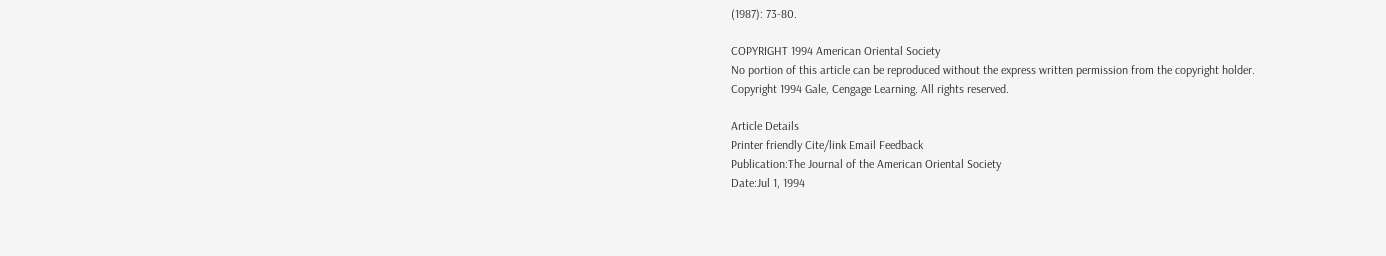(1987): 73-80.

COPYRIGHT 1994 American Oriental Society
No portion of this article can be reproduced without the express written permission from the copyright holder.
Copyright 1994 Gale, Cengage Learning. All rights reserved.

Article Details
Printer friendly Cite/link Email Feedback
Publication:The Journal of the American Oriental Society
Date:Jul 1, 1994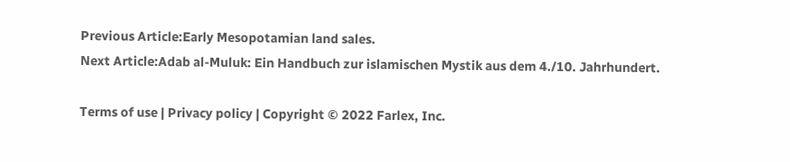Previous Article:Early Mesopotamian land sales.
Next Article:Adab al-Muluk: Ein Handbuch zur islamischen Mystik aus dem 4./10. Jahrhundert.

Terms of use | Privacy policy | Copyright © 2022 Farlex, Inc.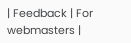| Feedback | For webmasters |